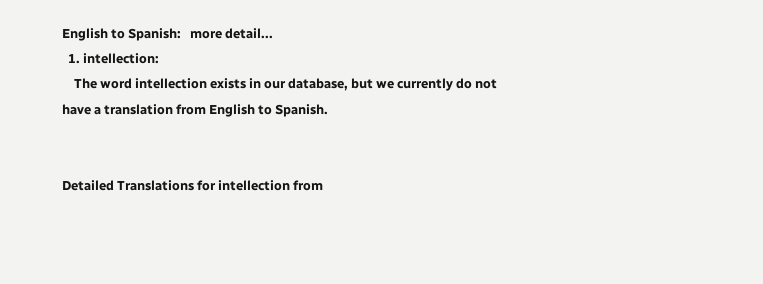English to Spanish:   more detail...
  1. intellection:
    The word intellection exists in our database, but we currently do not have a translation from English to Spanish.


Detailed Translations for intellection from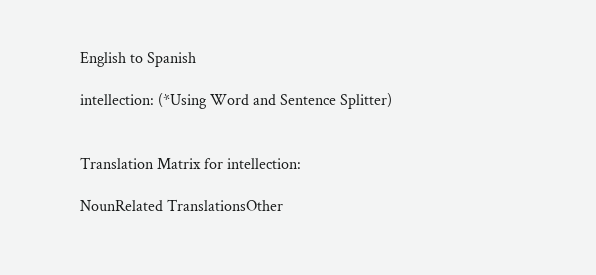English to Spanish

intellection: (*Using Word and Sentence Splitter)


Translation Matrix for intellection:

NounRelated TranslationsOther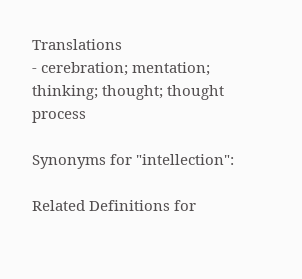Translations
- cerebration; mentation; thinking; thought; thought process

Synonyms for "intellection":

Related Definitions for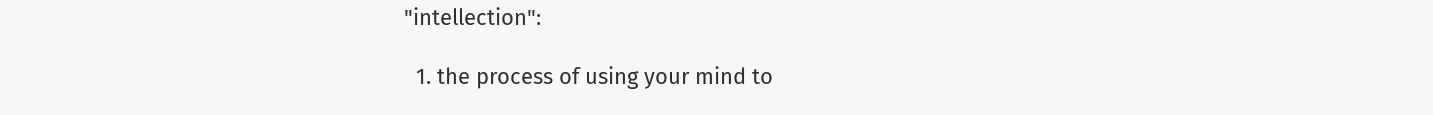"intellection":

  1. the process of using your mind to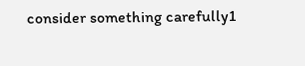consider something carefully1